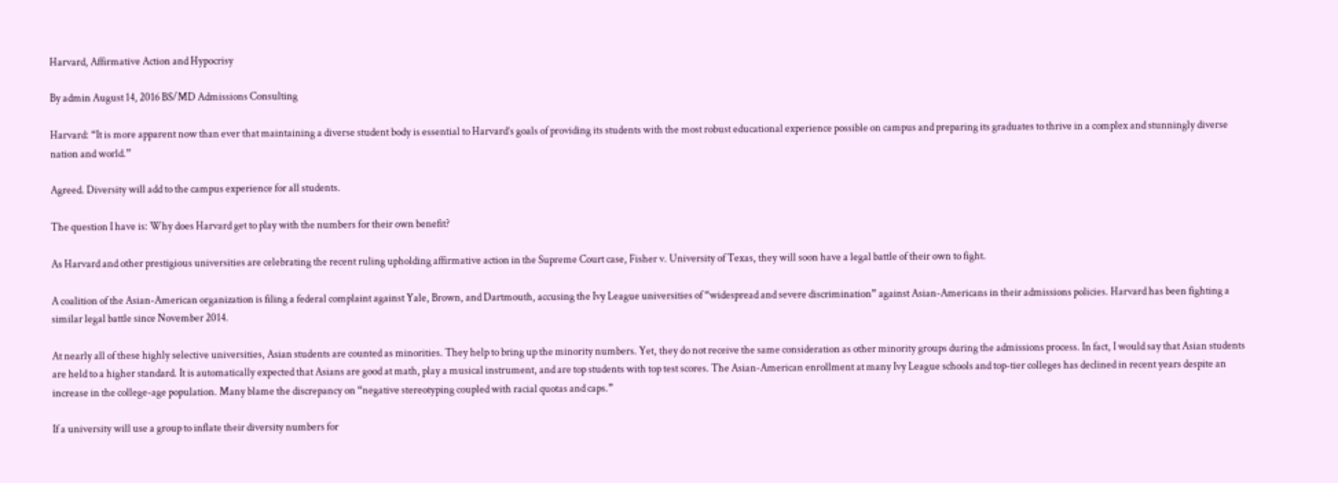Harvard, Affirmative Action and Hypocrisy

By admin August 14, 2016 BS/MD Admissions Consulting

Harvard: “It is more apparent now than ever that maintaining a diverse student body is essential to Harvard’s goals of providing its students with the most robust educational experience possible on campus and preparing its graduates to thrive in a complex and stunningly diverse nation and world.”

Agreed. Diversity will add to the campus experience for all students.

The question I have is: Why does Harvard get to play with the numbers for their own benefit?

As Harvard and other prestigious universities are celebrating the recent ruling upholding affirmative action in the Supreme Court case, Fisher v. University of Texas, they will soon have a legal battle of their own to fight.

A coalition of the Asian-American organization is filing a federal complaint against Yale, Brown, and Dartmouth, accusing the Ivy League universities of “widespread and severe discrimination” against Asian-Americans in their admissions policies. Harvard has been fighting a similar legal battle since November 2014.

At nearly all of these highly selective universities, Asian students are counted as minorities. They help to bring up the minority numbers. Yet, they do not receive the same consideration as other minority groups during the admissions process. In fact, I would say that Asian students are held to a higher standard. It is automatically expected that Asians are good at math, play a musical instrument, and are top students with top test scores. The Asian-American enrollment at many Ivy League schools and top-tier colleges has declined in recent years despite an increase in the college-age population. Many blame the discrepancy on “negative stereotyping coupled with racial quotas and caps.”

If a university will use a group to inflate their diversity numbers for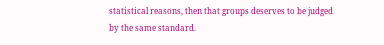statistical reasons, then that groups deserves to be judged by the same standard.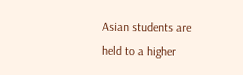Asian students are held to a higher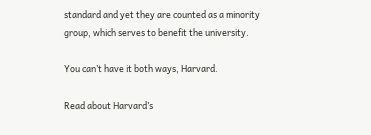standard and yet they are counted as a minority group, which serves to benefit the university.

You can’t have it both ways, Harvard.

Read about Harvard’s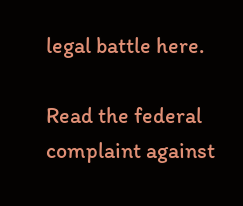legal battle here.

Read the federal complaint against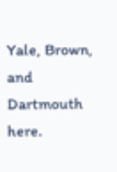Yale, Brown, and Dartmouth here.